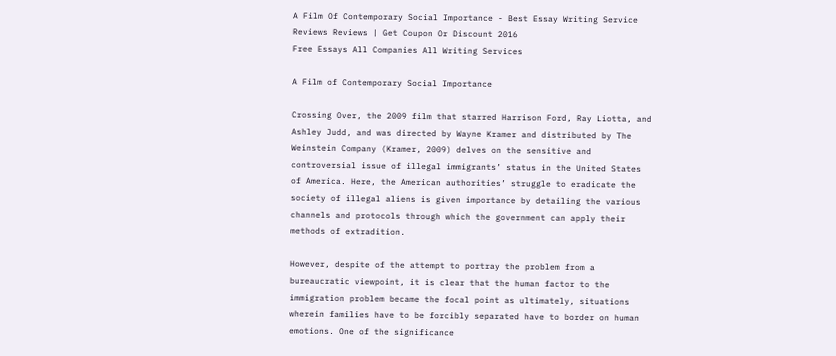A Film Of Contemporary Social Importance - Best Essay Writing Service Reviews Reviews | Get Coupon Or Discount 2016
Free Essays All Companies All Writing Services

A Film of Contemporary Social Importance

Crossing Over, the 2009 film that starred Harrison Ford, Ray Liotta, and Ashley Judd, and was directed by Wayne Kramer and distributed by The Weinstein Company (Kramer, 2009) delves on the sensitive and controversial issue of illegal immigrants’ status in the United States of America. Here, the American authorities’ struggle to eradicate the society of illegal aliens is given importance by detailing the various channels and protocols through which the government can apply their methods of extradition.

However, despite of the attempt to portray the problem from a bureaucratic viewpoint, it is clear that the human factor to the immigration problem became the focal point as ultimately, situations wherein families have to be forcibly separated have to border on human emotions. One of the significance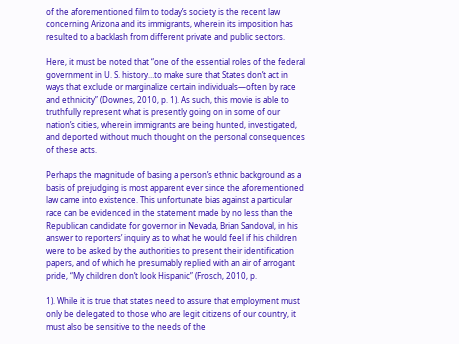of the aforementioned film to today’s society is the recent law concerning Arizona and its immigrants, wherein its imposition has resulted to a backlash from different private and public sectors.

Here, it must be noted that “one of the essential roles of the federal government in U. S. history…to make sure that States don’t act in ways that exclude or marginalize certain individuals—often by race and ethnicity” (Downes, 2010, p. 1). As such, this movie is able to truthfully represent what is presently going on in some of our nation’s cities, wherein immigrants are being hunted, investigated, and deported without much thought on the personal consequences of these acts.

Perhaps the magnitude of basing a person’s ethnic background as a basis of prejudging is most apparent ever since the aforementioned law came into existence. This unfortunate bias against a particular race can be evidenced in the statement made by no less than the Republican candidate for governor in Nevada, Brian Sandoval, in his answer to reporters’ inquiry as to what he would feel if his children were to be asked by the authorities to present their identification papers, and of which he presumably replied with an air of arrogant pride, “My children don’t look Hispanic” (Frosch, 2010, p.

1). While it is true that states need to assure that employment must only be delegated to those who are legit citizens of our country, it must also be sensitive to the needs of the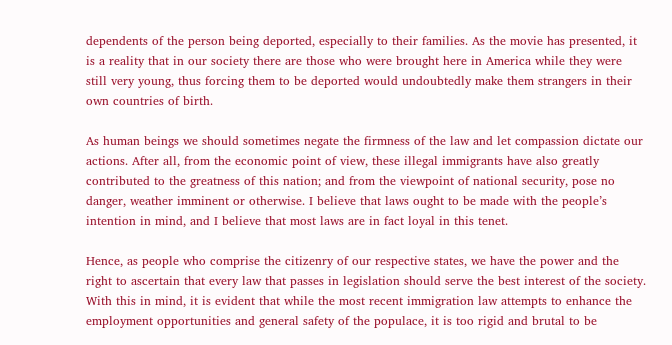dependents of the person being deported, especially to their families. As the movie has presented, it is a reality that in our society there are those who were brought here in America while they were still very young, thus forcing them to be deported would undoubtedly make them strangers in their own countries of birth.

As human beings we should sometimes negate the firmness of the law and let compassion dictate our actions. After all, from the economic point of view, these illegal immigrants have also greatly contributed to the greatness of this nation; and from the viewpoint of national security, pose no danger, weather imminent or otherwise. I believe that laws ought to be made with the people’s intention in mind, and I believe that most laws are in fact loyal in this tenet.

Hence, as people who comprise the citizenry of our respective states, we have the power and the right to ascertain that every law that passes in legislation should serve the best interest of the society. With this in mind, it is evident that while the most recent immigration law attempts to enhance the employment opportunities and general safety of the populace, it is too rigid and brutal to be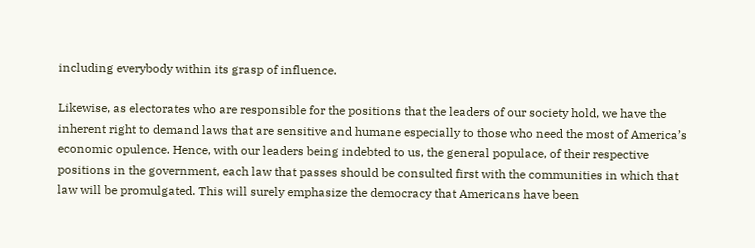including everybody within its grasp of influence.

Likewise, as electorates who are responsible for the positions that the leaders of our society hold, we have the inherent right to demand laws that are sensitive and humane especially to those who need the most of America’s economic opulence. Hence, with our leaders being indebted to us, the general populace, of their respective positions in the government, each law that passes should be consulted first with the communities in which that law will be promulgated. This will surely emphasize the democracy that Americans have been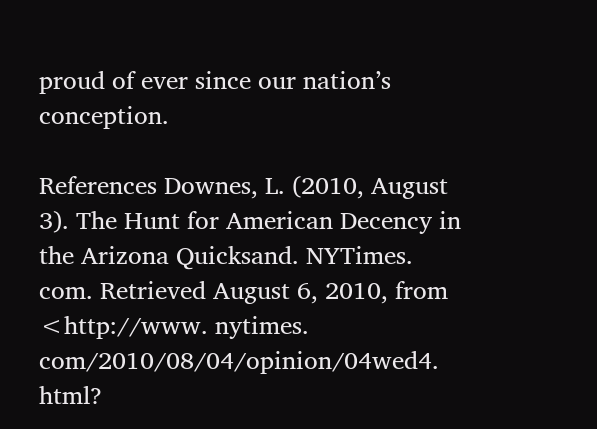proud of ever since our nation’s conception.

References Downes, L. (2010, August 3). The Hunt for American Decency in the Arizona Quicksand. NYTimes. com. Retrieved August 6, 2010, from <http://www. nytimes. com/2010/08/04/opinion/04wed4. html?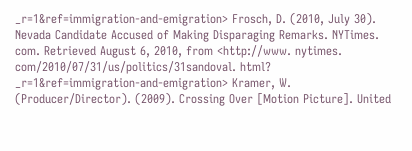_r=1&ref=immigration-and-emigration> Frosch, D. (2010, July 30). Nevada Candidate Accused of Making Disparaging Remarks. NYTimes. com. Retrieved August 6, 2010, from <http://www. nytimes. com/2010/07/31/us/politics/31sandoval. html? _r=1&ref=immigration-and-emigration> Kramer, W. (Producer/Director). (2009). Crossing Over [Motion Picture]. United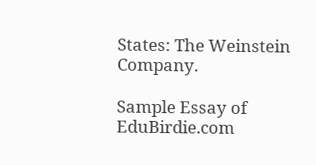States: The Weinstein Company.

Sample Essay of EduBirdie.com